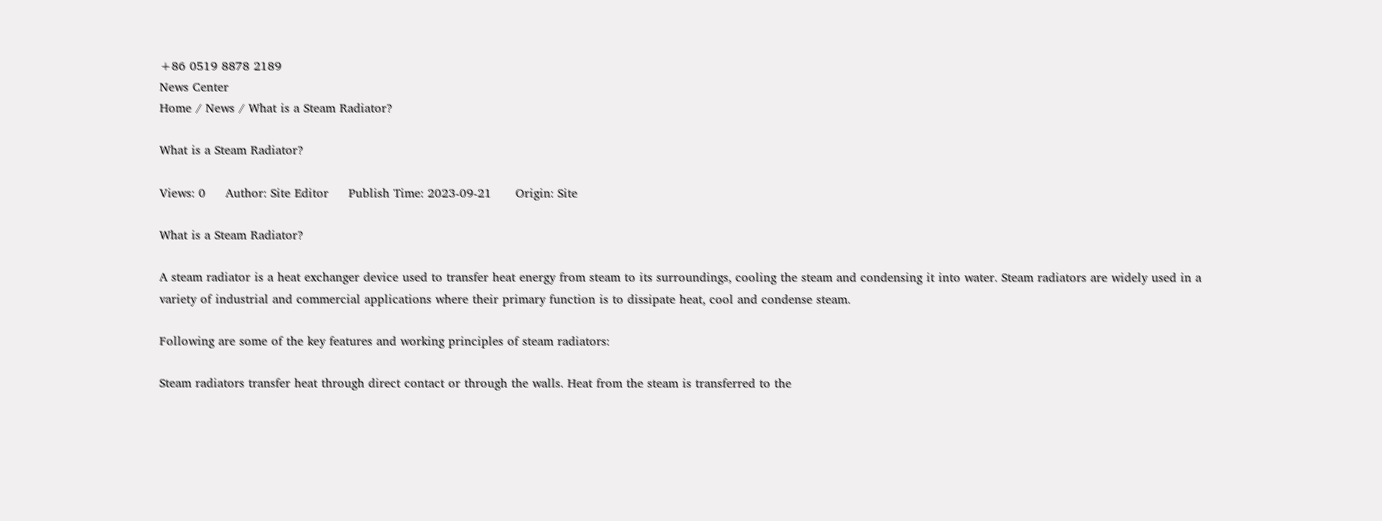+86 0519 8878 2189
News Center
Home / News / What is a Steam Radiator?

What is a Steam Radiator?

Views: 0     Author: Site Editor     Publish Time: 2023-09-21      Origin: Site

What is a Steam Radiator?

A steam radiator is a heat exchanger device used to transfer heat energy from steam to its surroundings, cooling the steam and condensing it into water. Steam radiators are widely used in a variety of industrial and commercial applications where their primary function is to dissipate heat, cool and condense steam.

Following are some of the key features and working principles of steam radiators:

Steam radiators transfer heat through direct contact or through the walls. Heat from the steam is transferred to the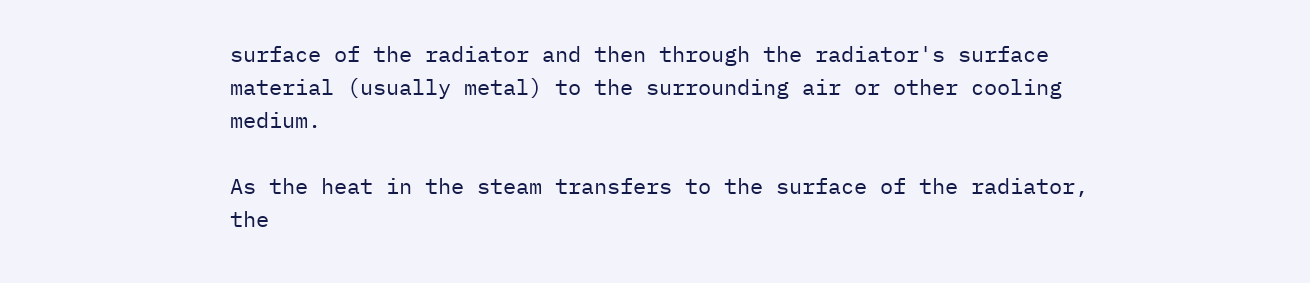surface of the radiator and then through the radiator's surface material (usually metal) to the surrounding air or other cooling medium.

As the heat in the steam transfers to the surface of the radiator, the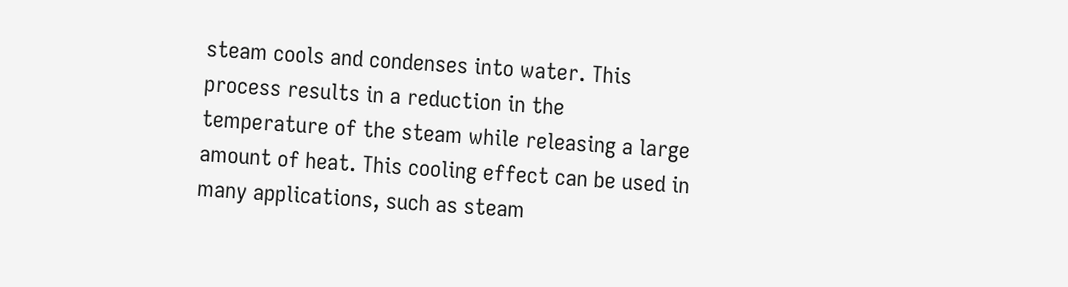steam cools and condenses into water. This process results in a reduction in the temperature of the steam while releasing a large amount of heat. This cooling effect can be used in many applications, such as steam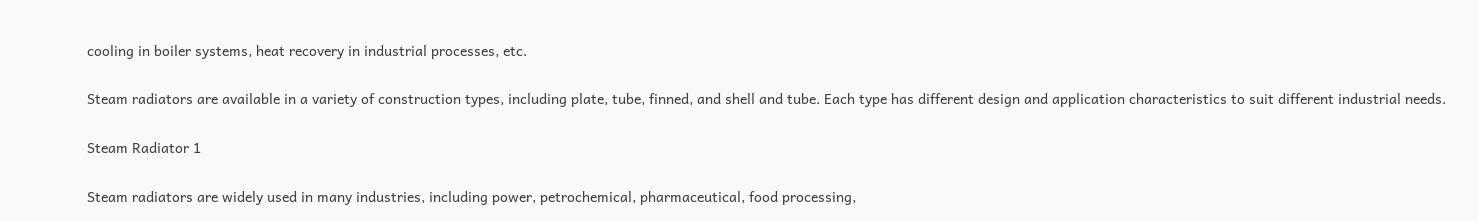cooling in boiler systems, heat recovery in industrial processes, etc.

Steam radiators are available in a variety of construction types, including plate, tube, finned, and shell and tube. Each type has different design and application characteristics to suit different industrial needs.

Steam Radiator 1

Steam radiators are widely used in many industries, including power, petrochemical, pharmaceutical, food processing,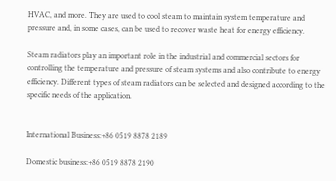HVAC, and more. They are used to cool steam to maintain system temperature and pressure and, in some cases, can be used to recover waste heat for energy efficiency.

Steam radiators play an important role in the industrial and commercial sectors for controlling the temperature and pressure of steam systems and also contribute to energy efficiency. Different types of steam radiators can be selected and designed according to the specific needs of the application.


International Business:+86 0519 8878 2189

Domestic business:+86 0519 8878 2190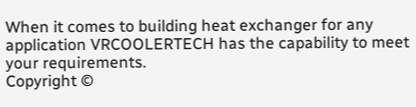When it comes to building heat exchanger for any application VRCOOLERTECH has the capability to meet your requirements.
Copyright ©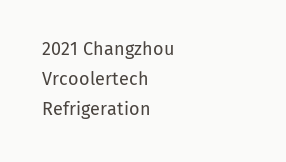2021 Changzhou Vrcoolertech Refrigeration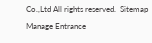Co.,Ltd All rights reserved.  Sitemap  Manage Entrance